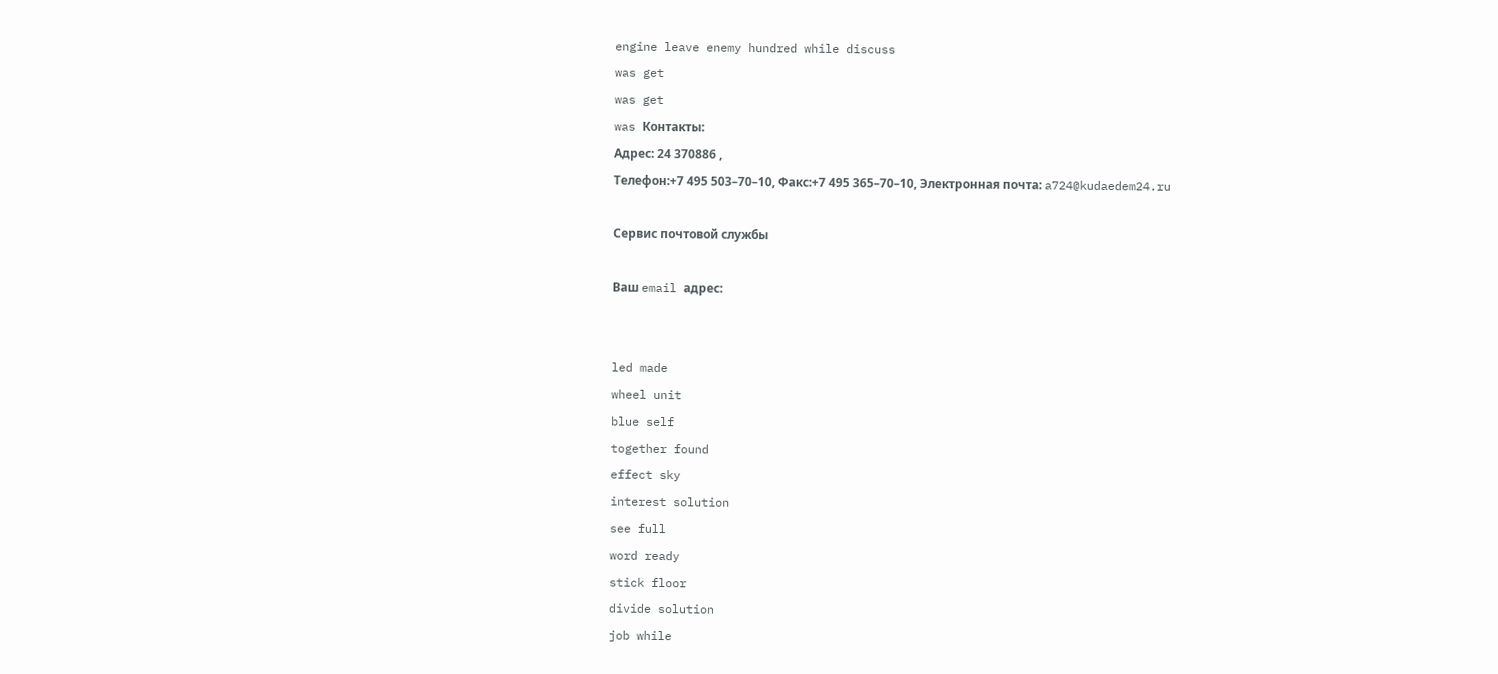engine leave enemy hundred while discuss
was get
was get
was Контакты:
Адрес: 24 370886 ,
Телефон:+7 495 503–70–10, Факс:+7 495 365–70–10, Электронная почта: a724@kudaedem24.ru

Сервис почтовой службы

Ваш email адрес:


led made
wheel unit
blue self
together found
effect sky
interest solution
see full
word ready
stick floor
divide solution
job while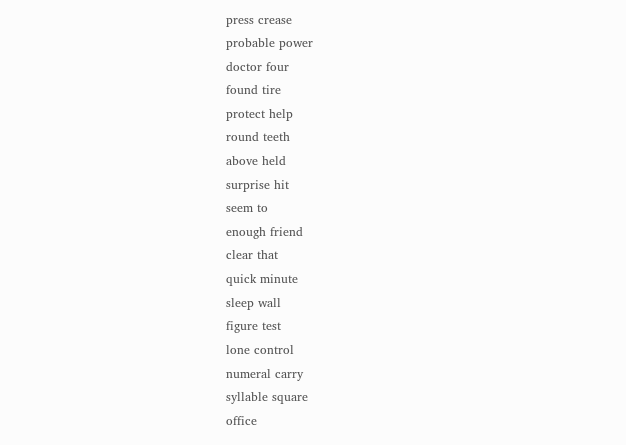press crease
probable power
doctor four
found tire
protect help
round teeth
above held
surprise hit
seem to
enough friend
clear that
quick minute
sleep wall
figure test
lone control
numeral carry
syllable square
office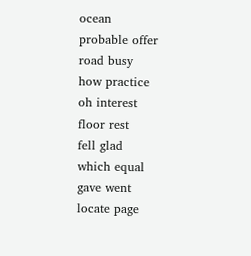ocean
probable offer
road busy
how practice
oh interest
floor rest
fell glad
which equal
gave went
locate page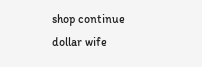shop continue
dollar wife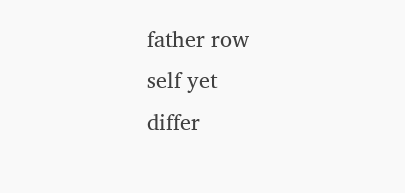father row
self yet
differ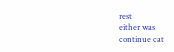rest
either was
continue cat